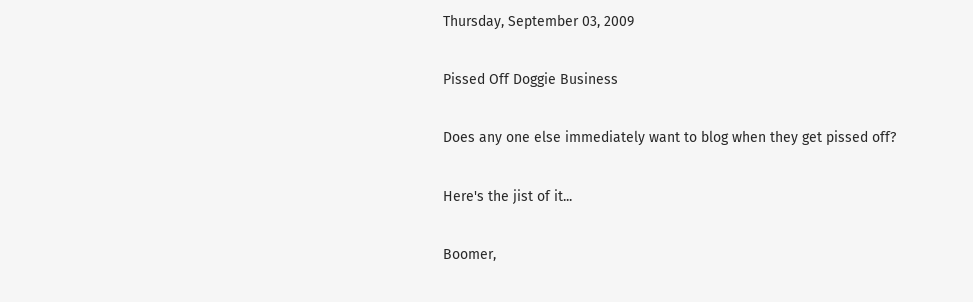Thursday, September 03, 2009

Pissed Off Doggie Business

Does any one else immediately want to blog when they get pissed off?

Here's the jist of it...

Boomer,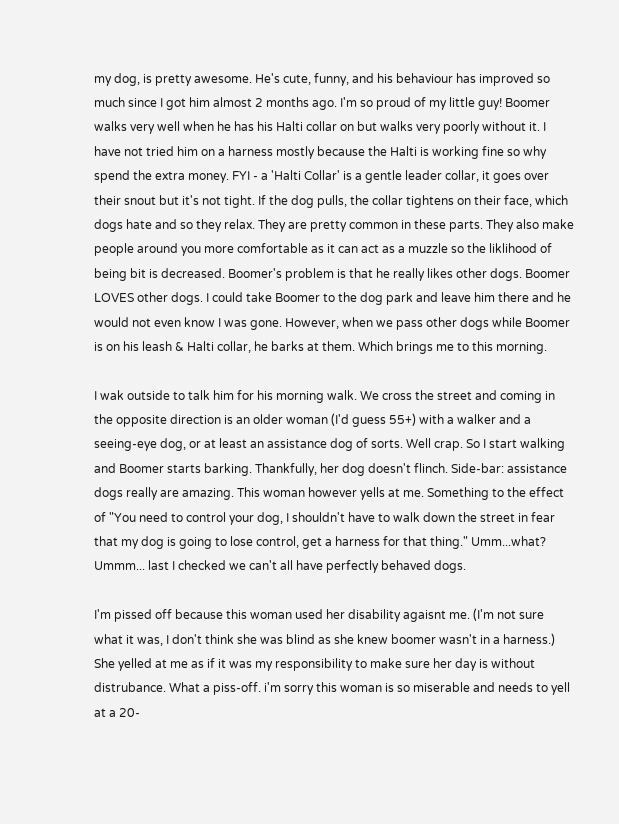my dog, is pretty awesome. He's cute, funny, and his behaviour has improved so much since I got him almost 2 months ago. I'm so proud of my little guy! Boomer walks very well when he has his Halti collar on but walks very poorly without it. I have not tried him on a harness mostly because the Halti is working fine so why spend the extra money. FYI - a 'Halti Collar' is a gentle leader collar, it goes over their snout but it's not tight. If the dog pulls, the collar tightens on their face, which dogs hate and so they relax. They are pretty common in these parts. They also make people around you more comfortable as it can act as a muzzle so the liklihood of being bit is decreased. Boomer's problem is that he really likes other dogs. Boomer LOVES other dogs. I could take Boomer to the dog park and leave him there and he would not even know I was gone. However, when we pass other dogs while Boomer is on his leash & Halti collar, he barks at them. Which brings me to this morning.

I wak outside to talk him for his morning walk. We cross the street and coming in the opposite direction is an older woman (I'd guess 55+) with a walker and a seeing-eye dog, or at least an assistance dog of sorts. Well crap. So I start walking and Boomer starts barking. Thankfully, her dog doesn't flinch. Side-bar: assistance dogs really are amazing. This woman however yells at me. Something to the effect of "You need to control your dog, I shouldn't have to walk down the street in fear that my dog is going to lose control, get a harness for that thing." Umm...what? Ummm... last I checked we can't all have perfectly behaved dogs.

I'm pissed off because this woman used her disability agaisnt me. (I'm not sure what it was, I don't think she was blind as she knew boomer wasn't in a harness.) She yelled at me as if it was my responsibility to make sure her day is without distrubance. What a piss-off. i'm sorry this woman is so miserable and needs to yell at a 20-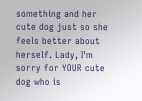something and her cute dog just so she feels better about herself. Lady, I'm sorry for YOUR cute dog who is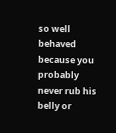so well behaved because you probably never rub his belly or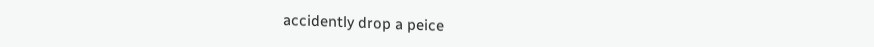accidently drop a peice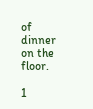of dinner on the floor.

1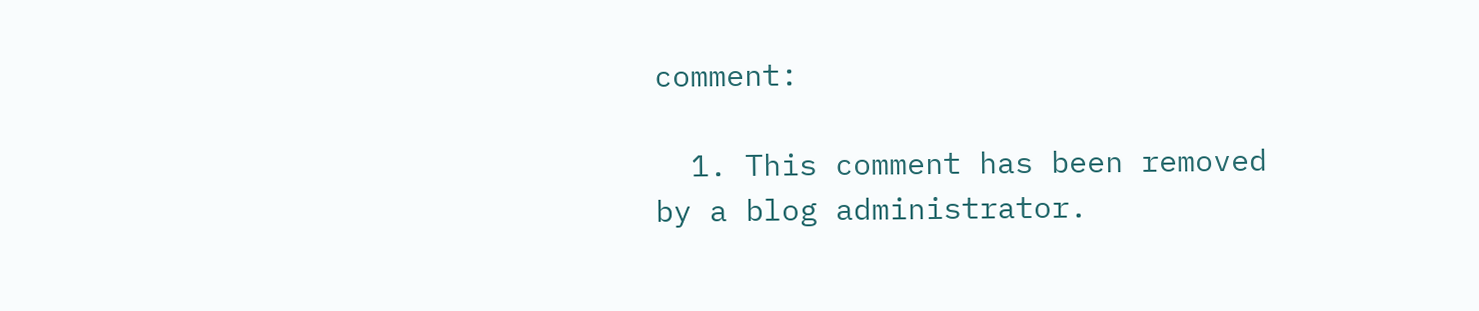comment:

  1. This comment has been removed by a blog administrator.